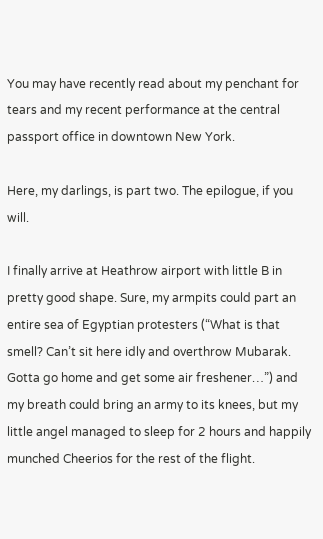You may have recently read about my penchant for tears and my recent performance at the central passport office in downtown New York.

Here, my darlings, is part two. The epilogue, if you will.

I finally arrive at Heathrow airport with little B in pretty good shape. Sure, my armpits could part an entire sea of Egyptian protesters (“What is that smell? Can’t sit here idly and overthrow Mubarak. Gotta go home and get some air freshener…”) and my breath could bring an army to its knees, but my little angel managed to sleep for 2 hours and happily munched Cheerios for the rest of the flight.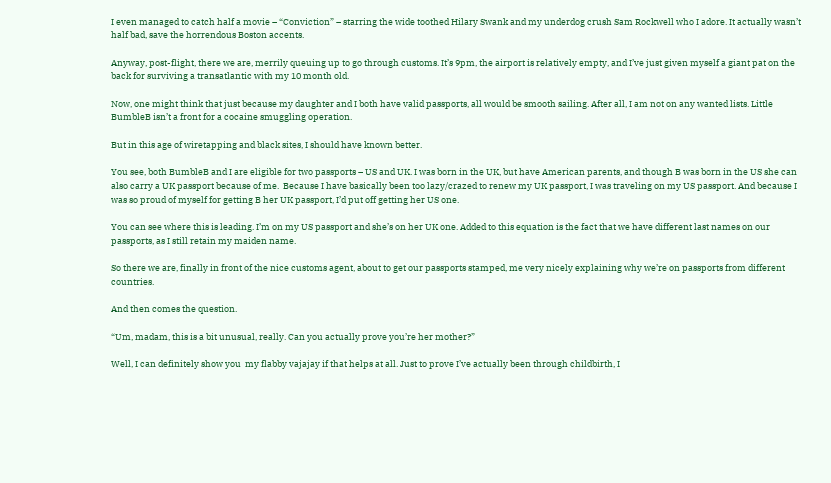I even managed to catch half a movie – “Conviction” – starring the wide toothed Hilary Swank and my underdog crush Sam Rockwell who I adore. It actually wasn’t half bad, save the horrendous Boston accents.

Anyway, post-flight, there we are, merrily queuing up to go through customs. It’s 9pm, the airport is relatively empty, and I’ve just given myself a giant pat on the back for surviving a transatlantic with my 10 month old.

Now, one might think that just because my daughter and I both have valid passports, all would be smooth sailing. After all, I am not on any wanted lists. Little BumbleB isn’t a front for a cocaine smuggling operation.

But in this age of wiretapping and black sites, I should have known better.

You see, both BumbleB and I are eligible for two passports – US and UK. I was born in the UK, but have American parents, and though B was born in the US she can also carry a UK passport because of me.  Because I have basically been too lazy/crazed to renew my UK passport, I was traveling on my US passport. And because I was so proud of myself for getting B her UK passport, I’d put off getting her US one.

You can see where this is leading. I’m on my US passport and she’s on her UK one. Added to this equation is the fact that we have different last names on our passports, as I still retain my maiden name.

So there we are, finally in front of the nice customs agent, about to get our passports stamped, me very nicely explaining why we’re on passports from different countries.

And then comes the question.

“Um, madam, this is a bit unusual, really. Can you actually prove you’re her mother?”

Well, I can definitely show you  my flabby vajajay if that helps at all. Just to prove I’ve actually been through childbirth, I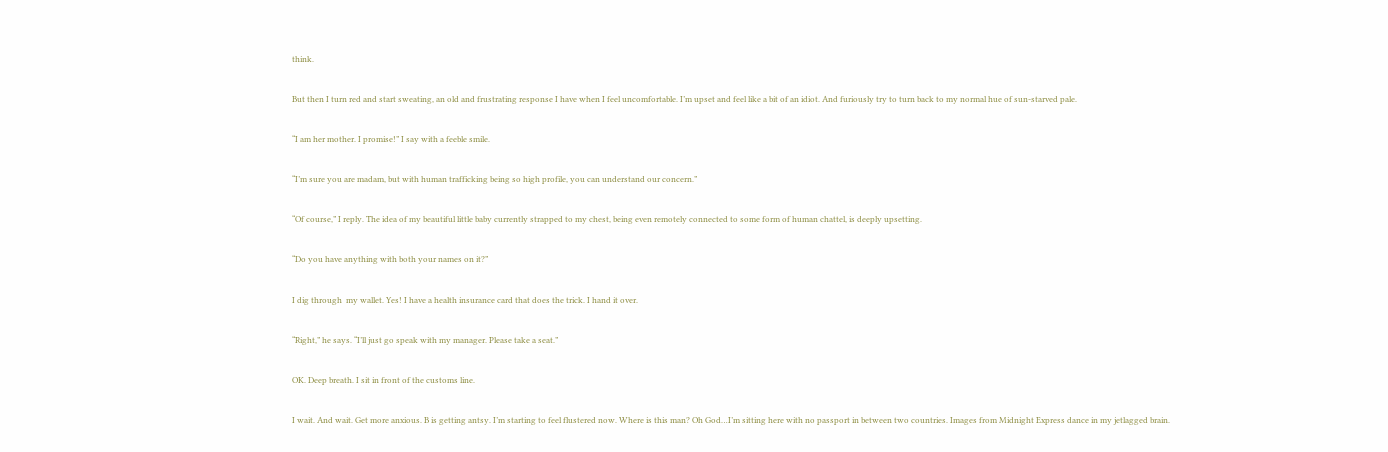think.

But then I turn red and start sweating, an old and frustrating response I have when I feel uncomfortable. I’m upset and feel like a bit of an idiot. And furiously try to turn back to my normal hue of sun-starved pale.

“I am her mother. I promise!” I say with a feeble smile.

“I’m sure you are madam, but with human trafficking being so high profile, you can understand our concern.”

“Of course,” I reply. The idea of my beautiful little baby currently strapped to my chest, being even remotely connected to some form of human chattel, is deeply upsetting.

“Do you have anything with both your names on it?”

I dig through  my wallet. Yes! I have a health insurance card that does the trick. I hand it over.

“Right,” he says. “I’ll just go speak with my manager. Please take a seat.”

OK. Deep breath. I sit in front of the customs line.

I wait. And wait. Get more anxious. B is getting antsy. I’m starting to feel flustered now. Where is this man? Oh God…I’m sitting here with no passport in between two countries. Images from Midnight Express dance in my jetlagged brain.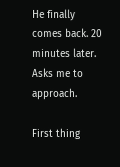He finally comes back. 20 minutes later. Asks me to approach.

First thing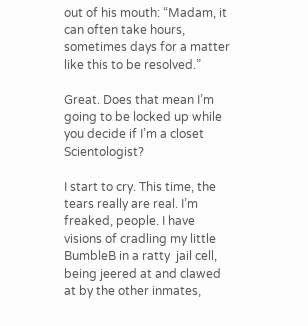out of his mouth: “Madam, it can often take hours, sometimes days for a matter like this to be resolved.”

Great. Does that mean I’m going to be locked up while you decide if I’m a closet Scientologist?

I start to cry. This time, the tears really are real. I’m freaked, people. I have visions of cradling my little BumbleB in a ratty  jail cell, being jeered at and clawed at by the other inmates,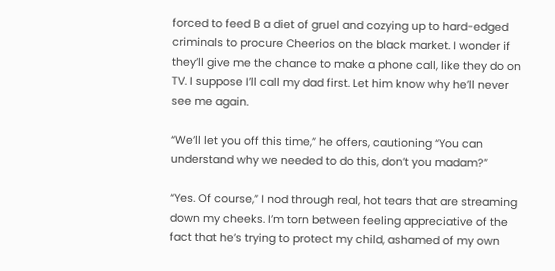forced to feed B a diet of gruel and cozying up to hard-edged criminals to procure Cheerios on the black market. I wonder if they’ll give me the chance to make a phone call, like they do on TV. I suppose I’ll call my dad first. Let him know why he’ll never see me again.

“We’ll let you off this time,” he offers, cautioning “You can understand why we needed to do this, don’t you madam?”

“Yes. Of course,” I nod through real, hot tears that are streaming down my cheeks. I’m torn between feeling appreciative of the fact that he’s trying to protect my child, ashamed of my own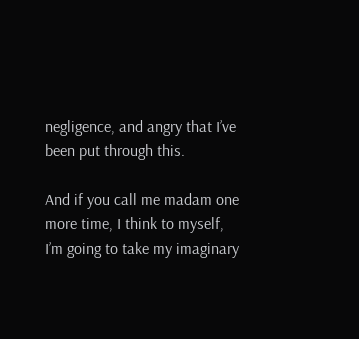negligence, and angry that I’ve been put through this.

And if you call me madam one more time, I think to myself, I’m going to take my imaginary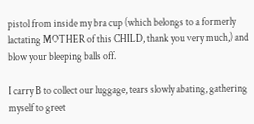pistol from inside my bra cup (which belongs to a formerly lactating MOTHER of this CHILD, thank you very much,) and blow your bleeping balls off.

I carry B to collect our luggage, tears slowly abating, gathering myself to greet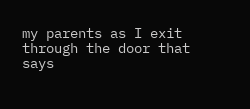my parents as I exit through the door that says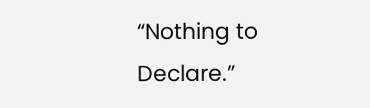“Nothing to Declare.”